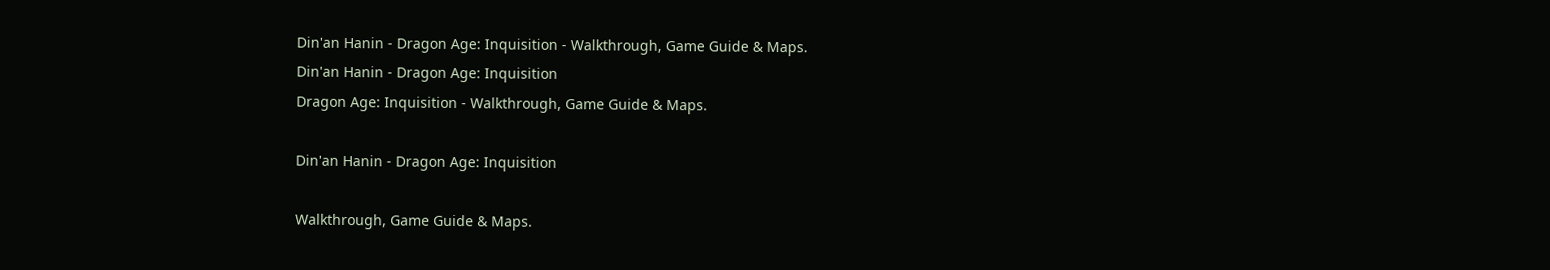Din'an Hanin - Dragon Age: Inquisition - Walkthrough, Game Guide & Maps.
Din'an Hanin - Dragon Age: Inquisition
Dragon Age: Inquisition - Walkthrough, Game Guide & Maps.

Din'an Hanin - Dragon Age: Inquisition

Walkthrough, Game Guide & Maps.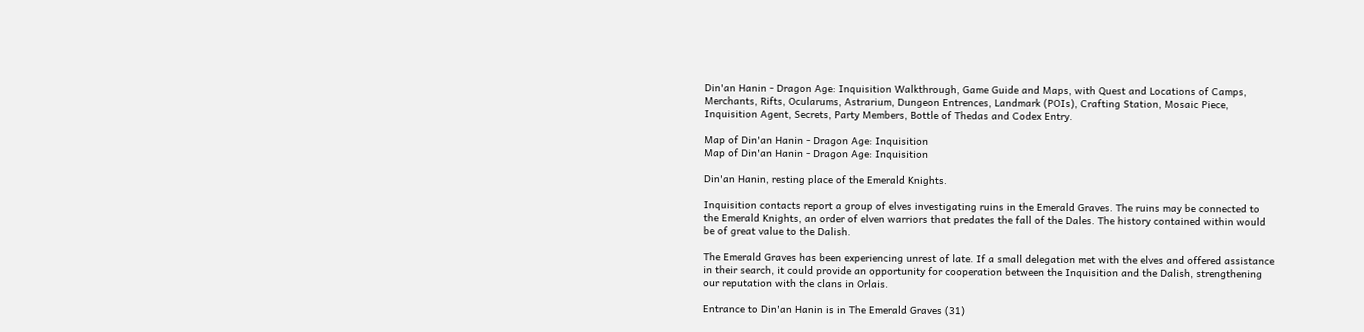Din'an Hanin - Dragon Age: Inquisition Walkthrough, Game Guide and Maps, with Quest and Locations of Camps, Merchants, Rifts, Ocularums, Astrarium, Dungeon Entrences, Landmark (POIs), Crafting Station, Mosaic Piece, Inquisition Agent, Secrets, Party Members, Bottle of Thedas and Codex Entry.

Map of Din'an Hanin - Dragon Age: Inquisition
Map of Din'an Hanin - Dragon Age: Inquisition

Din'an Hanin, resting place of the Emerald Knights.

Inquisition contacts report a group of elves investigating ruins in the Emerald Graves. The ruins may be connected to the Emerald Knights, an order of elven warriors that predates the fall of the Dales. The history contained within would be of great value to the Dalish.

The Emerald Graves has been experiencing unrest of late. If a small delegation met with the elves and offered assistance in their search, it could provide an opportunity for cooperation between the Inquisition and the Dalish, strengthening our reputation with the clans in Orlais.

Entrance to Din'an Hanin is in The Emerald Graves (31)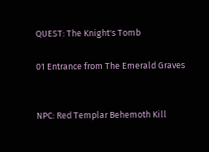QUEST: The Knight's Tomb

01 Entrance from The Emerald Graves


NPC: Red Templar Behemoth Kill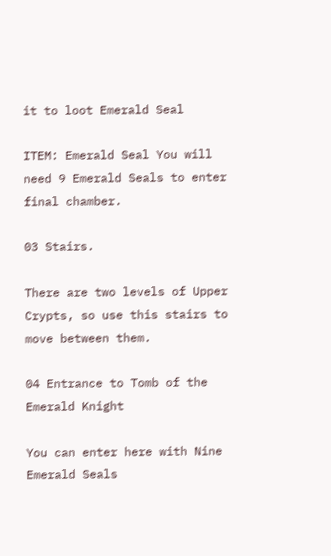it to loot Emerald Seal

ITEM: Emerald Seal You will need 9 Emerald Seals to enter final chamber.

03 Stairs.

There are two levels of Upper Crypts, so use this stairs to move between them.

04 Entrance to Tomb of the Emerald Knight

You can enter here with Nine Emerald Seals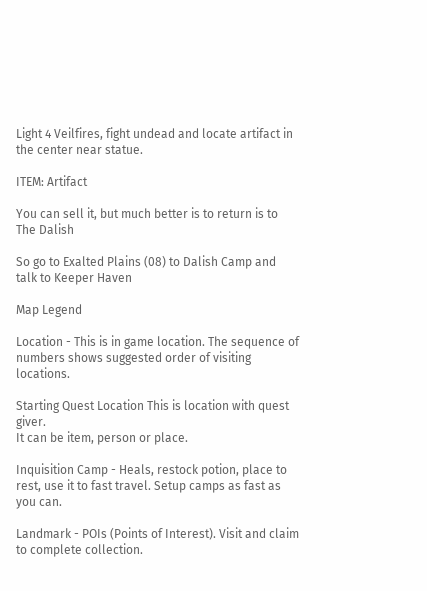Light 4 Veilfires, fight undead and locate artifact in the center near statue.

ITEM: Artifact

You can sell it, but much better is to return is to The Dalish

So go to Exalted Plains (08) to Dalish Camp and talk to Keeper Haven

Map Legend

Location - This is in game location. The sequence of numbers shows suggested order of visiting locations.

Starting Quest Location This is location with quest giver.
It can be item, person or place.

Inquisition Camp - Heals, restock potion, place to rest, use it to fast travel. Setup camps as fast as you can.

Landmark - POIs (Points of Interest). Visit and claim to complete collection.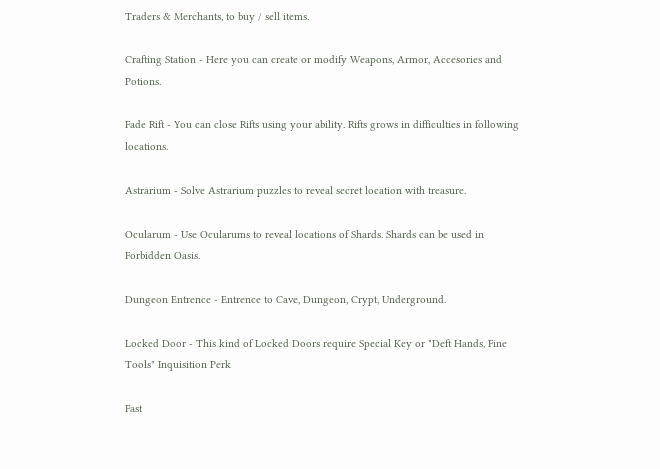Traders & Merchants, to buy / sell items.

Crafting Station - Here you can create or modify Weapons, Armor, Accesories and Potions.

Fade Rift - You can close Rifts using your ability. Rifts grows in difficulties in following locations.

Astrarium - Solve Astrarium puzzles to reveal secret location with treasure.

Ocularum - Use Ocularums to reveal locations of Shards. Shards can be used in Forbidden Oasis.

Dungeon Entrence - Entrence to Cave, Dungeon, Crypt, Underground.

Locked Door - This kind of Locked Doors require Special Key or "Deft Hands, Fine Tools" Inquisition Perk

Fast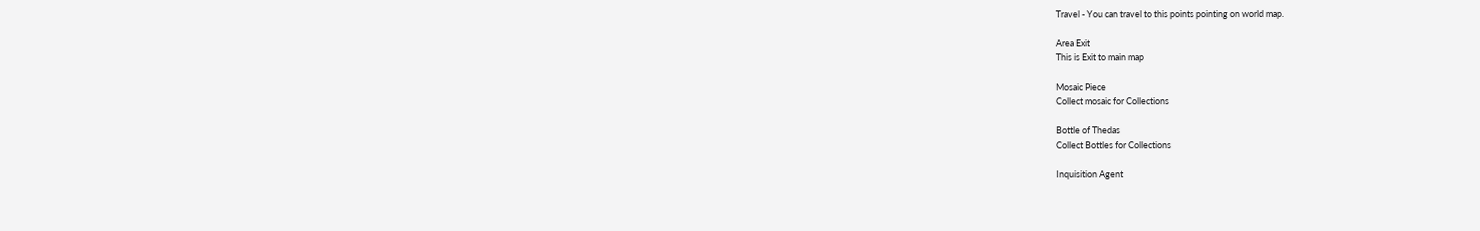Travel - You can travel to this points pointing on world map.

Area Exit
This is Exit to main map

Mosaic Piece
Collect mosaic for Collections

Bottle of Thedas
Collect Bottles for Collections

Inquisition Agent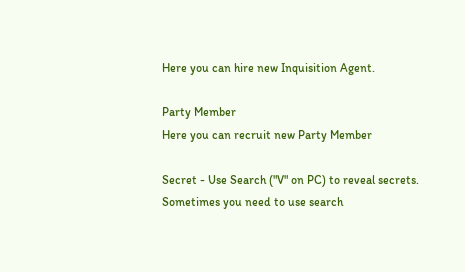Here you can hire new Inquisition Agent.

Party Member
Here you can recruit new Party Member

Secret - Use Search ("V" on PC) to reveal secrets. Sometimes you need to use search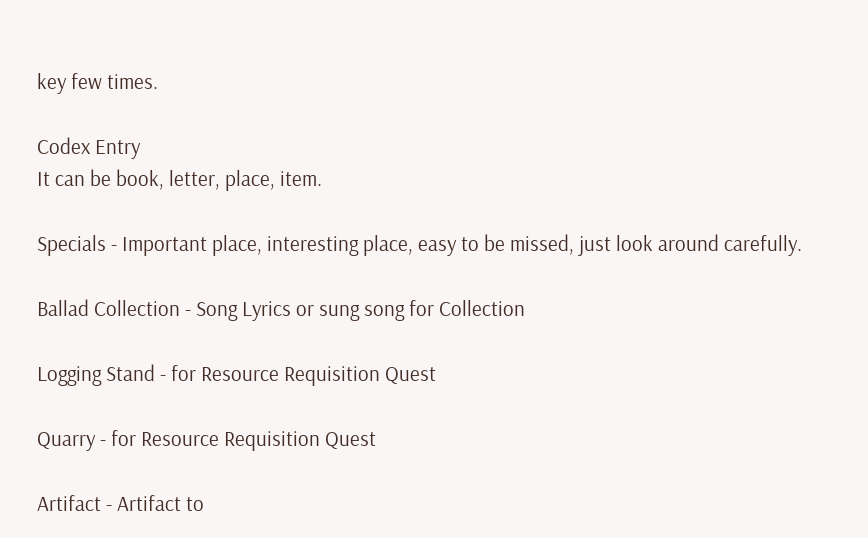key few times.

Codex Entry
It can be book, letter, place, item.

Specials - Important place, interesting place, easy to be missed, just look around carefully.

Ballad Collection - Song Lyrics or sung song for Collection

Logging Stand - for Resource Requisition Quest

Quarry - for Resource Requisition Quest

Artifact - Artifact to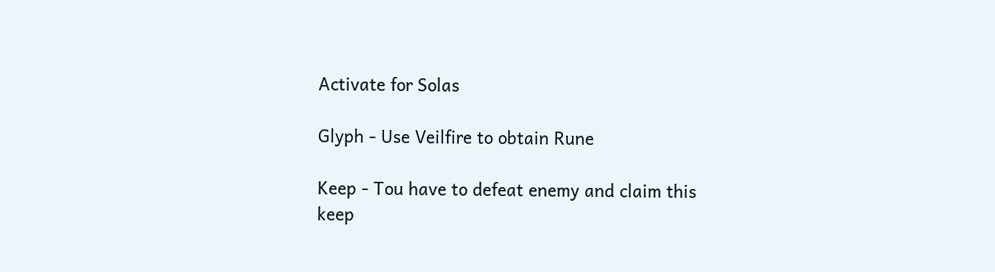Activate for Solas

Glyph - Use Veilfire to obtain Rune

Keep - Tou have to defeat enemy and claim this keep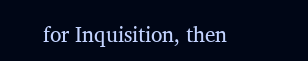for Inquisition, then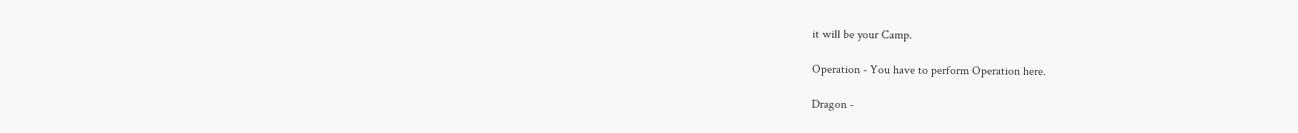it will be your Camp.

Operation - You have to perform Operation here.

Dragon -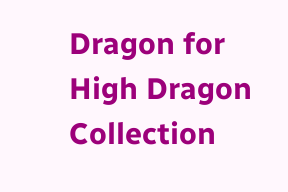Dragon for High Dragon Collection